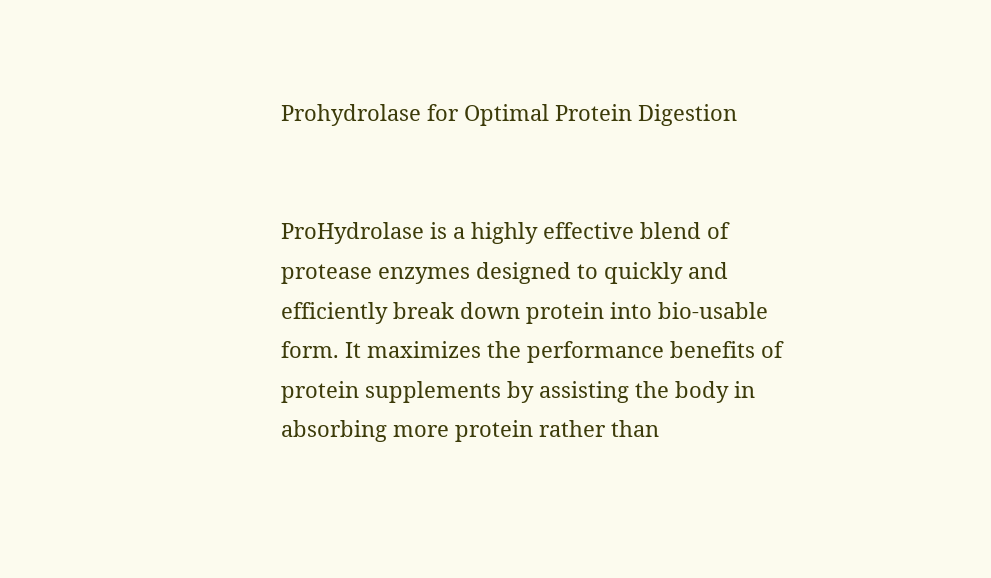Prohydrolase for Optimal Protein Digestion


ProHydrolase is a highly effective blend of protease enzymes designed to quickly and efficiently break down protein into bio-usable form. It maximizes the performance benefits of protein supplements by assisting the body in absorbing more protein rather than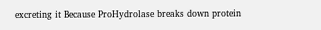excreting it Because ProHydrolase breaks down protein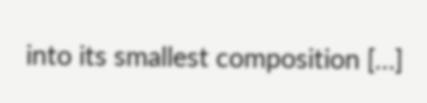into its smallest composition […]